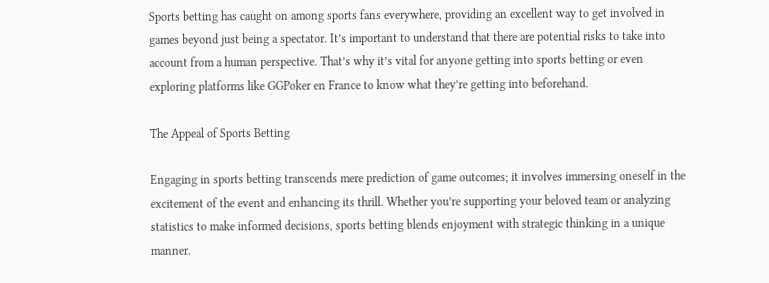Sports betting has caught on among sports fans everywhere, providing an excellent way to get involved in games beyond just being a spectator. It’s important to understand that there are potential risks to take into account from a human perspective. That’s why it’s vital for anyone getting into sports betting or even exploring platforms like GGPoker en France to know what they’re getting into beforehand.

The Appeal of Sports Betting

Engaging in sports betting transcends mere prediction of game outcomes; it involves immersing oneself in the excitement of the event and enhancing its thrill. Whether you’re supporting your beloved team or analyzing statistics to make informed decisions, sports betting blends enjoyment with strategic thinking in a unique manner.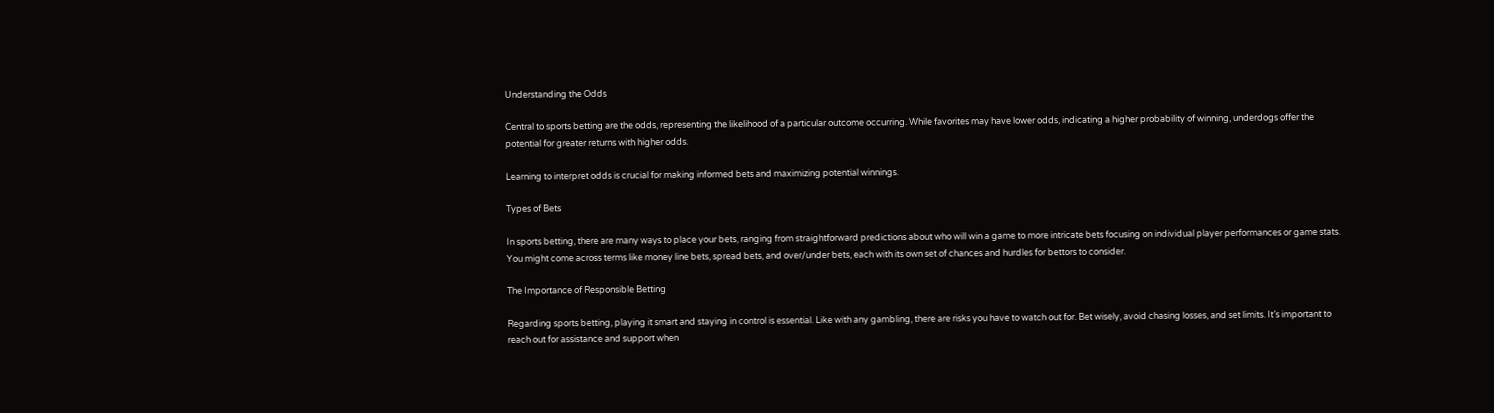Understanding the Odds

Central to sports betting are the odds, representing the likelihood of a particular outcome occurring. While favorites may have lower odds, indicating a higher probability of winning, underdogs offer the potential for greater returns with higher odds.

Learning to interpret odds is crucial for making informed bets and maximizing potential winnings.

Types of Bets

In sports betting, there are many ways to place your bets, ranging from straightforward predictions about who will win a game to more intricate bets focusing on individual player performances or game stats. You might come across terms like money line bets, spread bets, and over/under bets, each with its own set of chances and hurdles for bettors to consider.

The Importance of Responsible Betting

Regarding sports betting, playing it smart and staying in control is essential. Like with any gambling, there are risks you have to watch out for. Bet wisely, avoid chasing losses, and set limits. It’s important to reach out for assistance and support when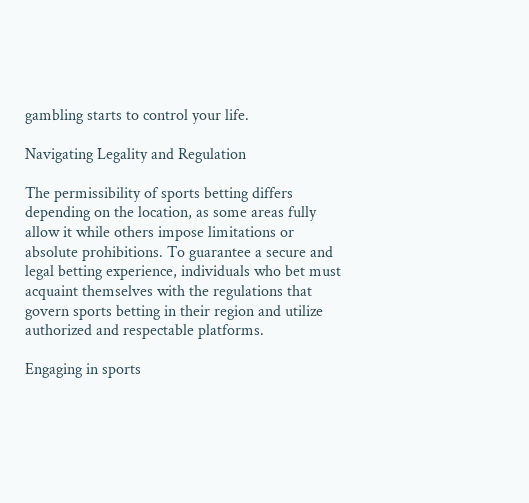gambling starts to control your life.

Navigating Legality and Regulation

The permissibility of sports betting differs depending on the location, as some areas fully allow it while others impose limitations or absolute prohibitions. To guarantee a secure and legal betting experience, individuals who bet must acquaint themselves with the regulations that govern sports betting in their region and utilize authorized and respectable platforms.

Engaging in sports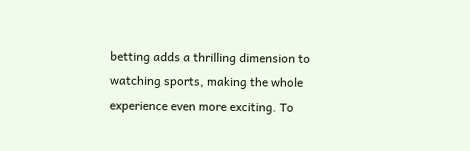betting adds a thrilling dimension to watching sports, making the whole experience even more exciting. To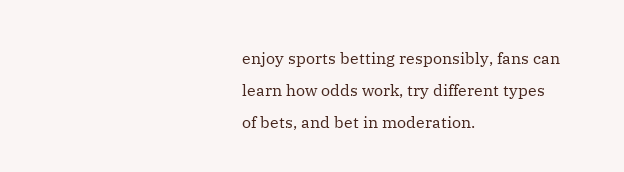enjoy sports betting responsibly, fans can learn how odds work, try different types of bets, and bet in moderation.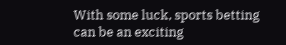With some luck, sports betting can be an exciting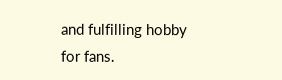and fulfilling hobby for fans.